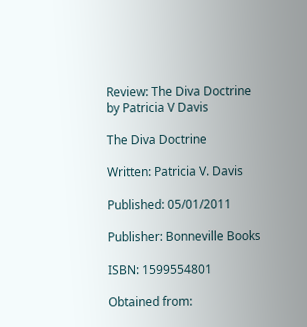Review: The Diva Doctrine by Patricia V Davis

The Diva Doctrine

Written: Patricia V. Davis

Published: 05/01/2011

Publisher: Bonneville Books

ISBN: 1599554801

Obtained from: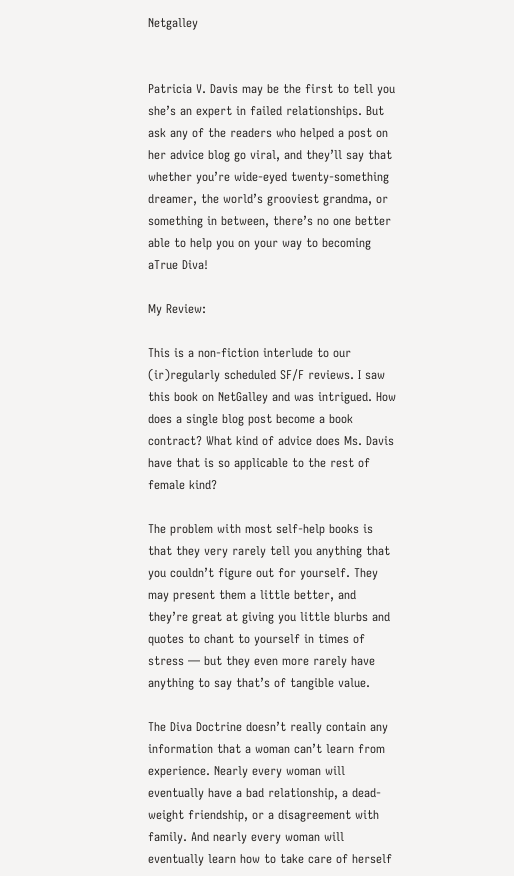Netgalley


Patricia V. Davis may be the first to tell you she’s an expert in failed relationships. But ask any of the readers who helped a post on her advice blog go viral, and they’ll say that whether you’re wide-eyed twenty-something dreamer, the world’s grooviest grandma, or something in between, there’s no one better able to help you on your way to becoming aTrue Diva!

My Review:

This is a non-fiction interlude to our (ir)regularly scheduled SF/F reviews. I saw this book on NetGalley and was intrigued. How does a single blog post become a book contract? What kind of advice does Ms. Davis have that is so applicable to the rest of female kind?

The problem with most self-help books is that they very rarely tell you anything that you couldn’t figure out for yourself. They may present them a little better, and they’re great at giving you little blurbs and quotes to chant to yourself in times of stress — but they even more rarely have anything to say that’s of tangible value.

The Diva Doctrine doesn’t really contain any information that a woman can’t learn from experience. Nearly every woman will eventually have a bad relationship, a dead-weight friendship, or a disagreement with family. And nearly every woman will eventually learn how to take care of herself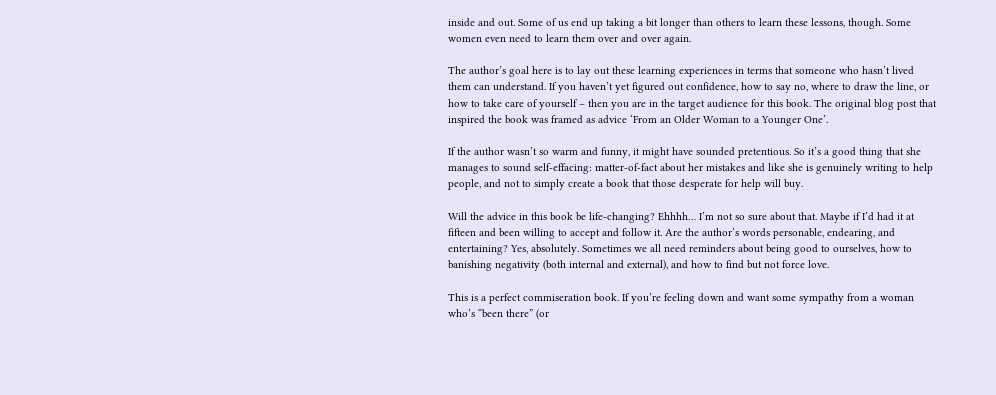inside and out. Some of us end up taking a bit longer than others to learn these lessons, though. Some women even need to learn them over and over again.

The author’s goal here is to lay out these learning experiences in terms that someone who hasn’t lived them can understand. If you haven’t yet figured out confidence, how to say no, where to draw the line, or how to take care of yourself – then you are in the target audience for this book. The original blog post that inspired the book was framed as advice ‘From an Older Woman to a Younger One’.

If the author wasn’t so warm and funny, it might have sounded pretentious. So it’s a good thing that she manages to sound self-effacing: matter-of-fact about her mistakes and like she is genuinely writing to help people, and not to simply create a book that those desperate for help will buy.

Will the advice in this book be life-changing? Ehhhh… I’m not so sure about that. Maybe if I’d had it at fifteen and been willing to accept and follow it. Are the author’s words personable, endearing, and entertaining? Yes, absolutely. Sometimes we all need reminders about being good to ourselves, how to banishing negativity (both internal and external), and how to find but not force love.

This is a perfect commiseration book. If you’re feeling down and want some sympathy from a woman who’s “been there” (or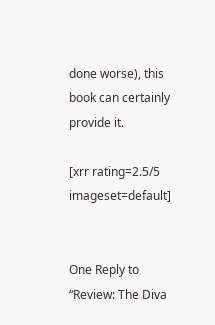done worse), this book can certainly provide it.

[xrr rating=2.5/5 imageset=default]


One Reply to “Review: The Diva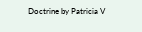Doctrine by Patricia V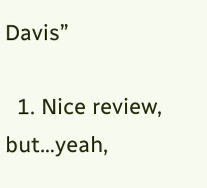Davis”

  1. Nice review, but…yeah,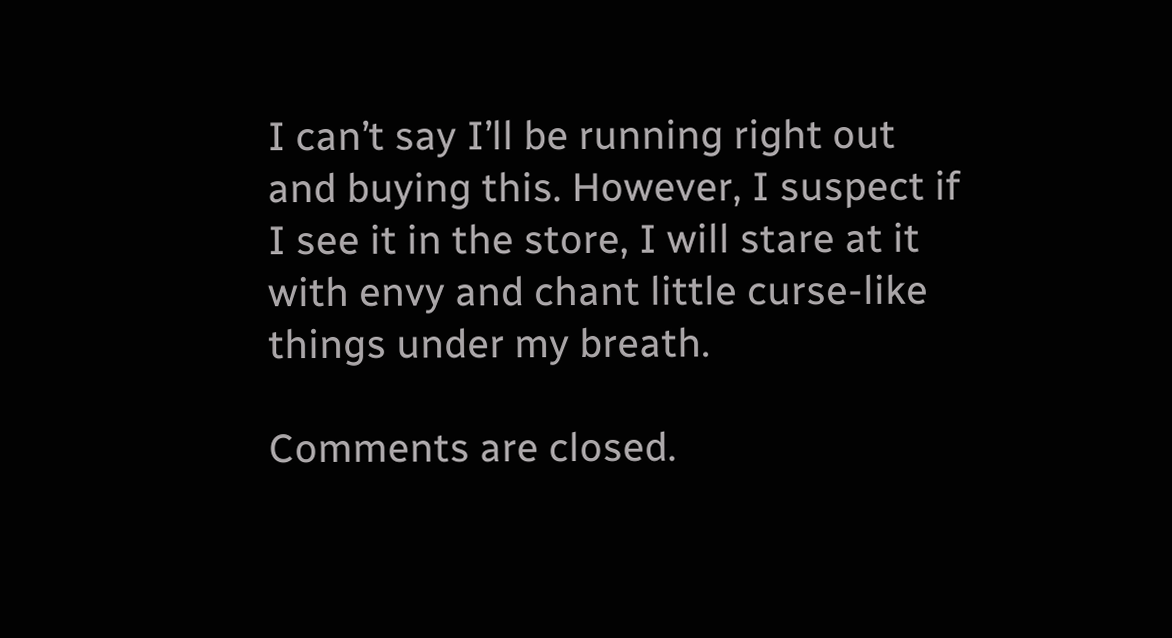I can’t say I’ll be running right out and buying this. However, I suspect if I see it in the store, I will stare at it with envy and chant little curse-like things under my breath.

Comments are closed.